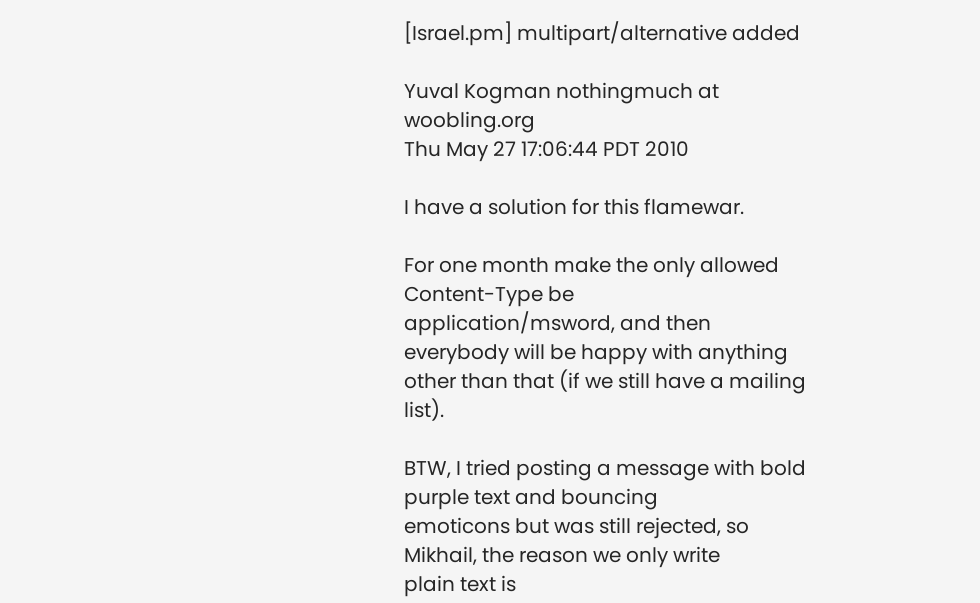[Israel.pm] multipart/alternative added

Yuval Kogman nothingmuch at woobling.org
Thu May 27 17:06:44 PDT 2010

I have a solution for this flamewar.

For one month make the only allowed Content-Type be
application/msword, and then everybody will be happy with anything
other than that (if we still have a mailing list).

BTW, I tried posting a message with bold purple text and bouncing
emoticons but was still rejected, so Mikhail, the reason we only write
plain text is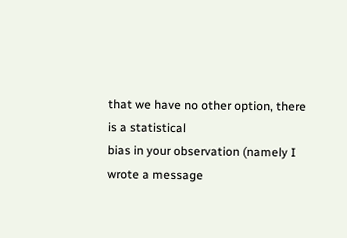that we have no other option, there is a statistical
bias in your observation (namely I wrote a message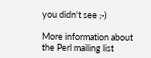you didn't see ;-)

More information about the Perl mailing list